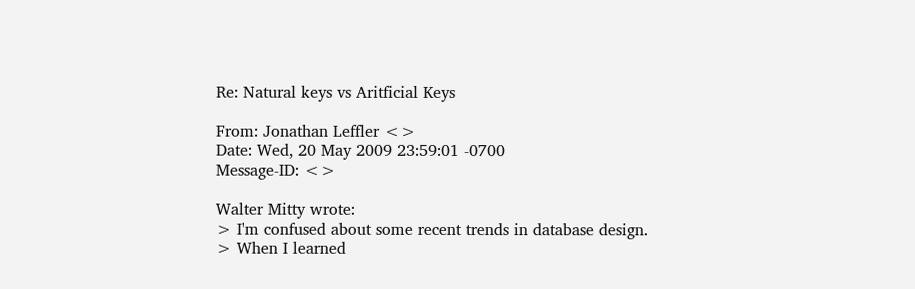Re: Natural keys vs Aritficial Keys

From: Jonathan Leffler <>
Date: Wed, 20 May 2009 23:59:01 -0700
Message-ID: <>

Walter Mitty wrote:
> I'm confused about some recent trends in database design.
> When I learned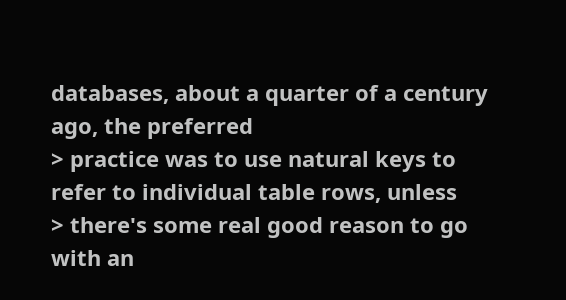databases, about a quarter of a century ago, the preferred
> practice was to use natural keys to refer to individual table rows, unless
> there's some real good reason to go with an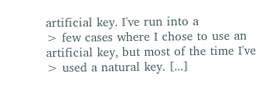artificial key. I've run into a
> few cases where I chose to use an artificial key, but most of the time I've
> used a natural key. [...]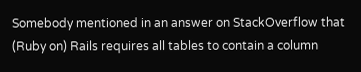Somebody mentioned in an answer on StackOverflow that (Ruby on) Rails requires all tables to contain a column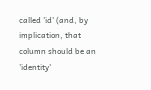called 'id' (and, by implication, that column should be an 'identity'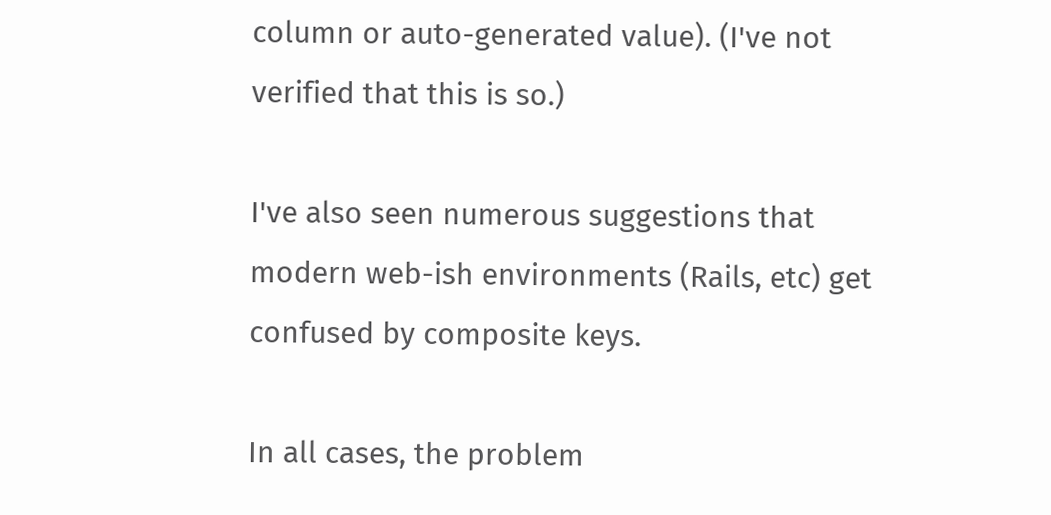column or auto-generated value). (I've not verified that this is so.)

I've also seen numerous suggestions that modern web-ish environments (Rails, etc) get confused by composite keys.

In all cases, the problem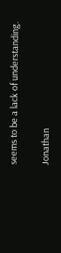seems to be a lack of understanding.

Jonathan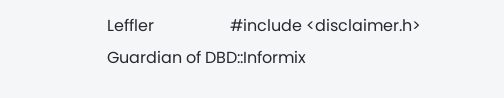Leffler                   #include <disclaimer.h>
Guardian of DBD::Informix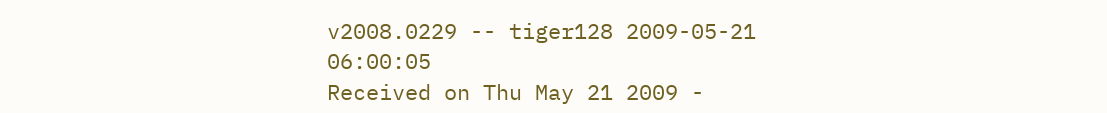v2008.0229 -- tiger128 2009-05-21 06:00:05
Received on Thu May 21 2009 -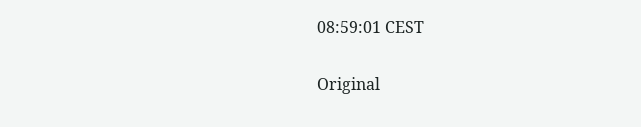08:59:01 CEST

Original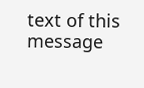text of this message